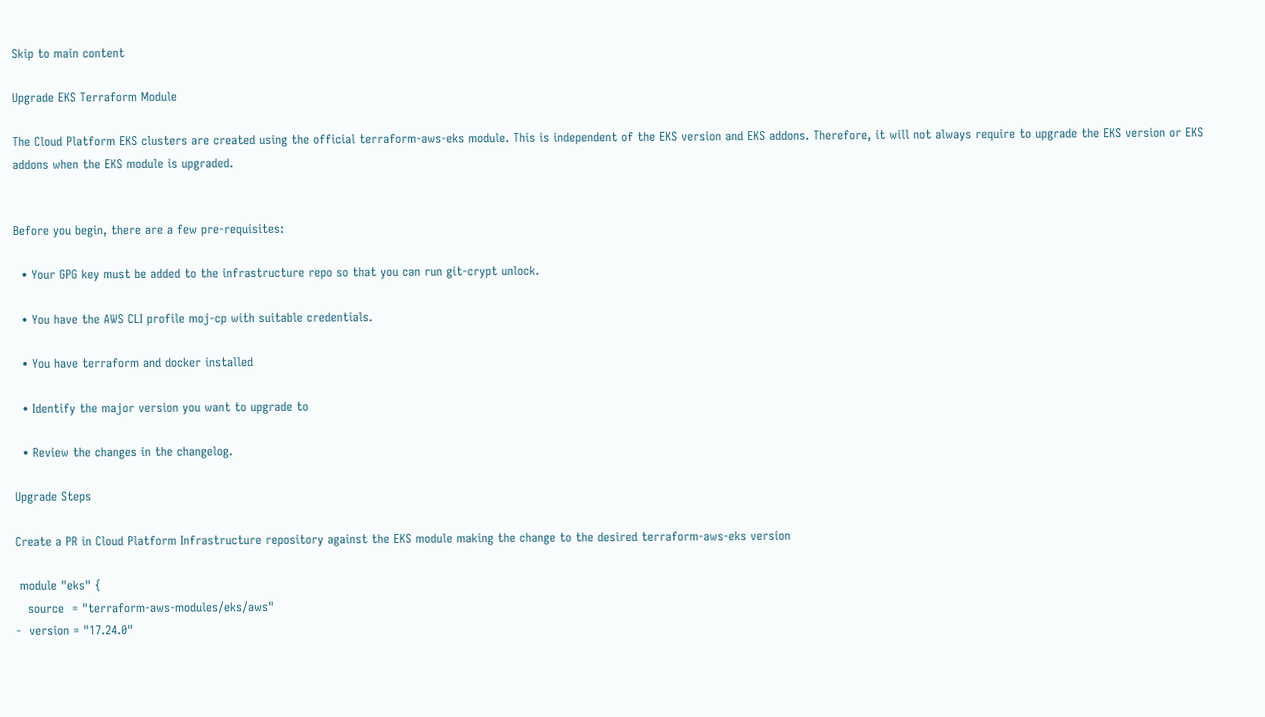Skip to main content

Upgrade EKS Terraform Module

The Cloud Platform EKS clusters are created using the official terraform-aws-eks module. This is independent of the EKS version and EKS addons. Therefore, it will not always require to upgrade the EKS version or EKS addons when the EKS module is upgraded.


Before you begin, there are a few pre-requisites:

  • Your GPG key must be added to the infrastructure repo so that you can run git-crypt unlock.

  • You have the AWS CLI profile moj-cp with suitable credentials.

  • You have terraform and docker installed

  • Identify the major version you want to upgrade to

  • Review the changes in the changelog.

Upgrade Steps

Create a PR in Cloud Platform Infrastructure repository against the EKS module making the change to the desired terraform-aws-eks version

 module "eks" {
   source  = "terraform-aws-modules/eks/aws"
-  version = "17.24.0"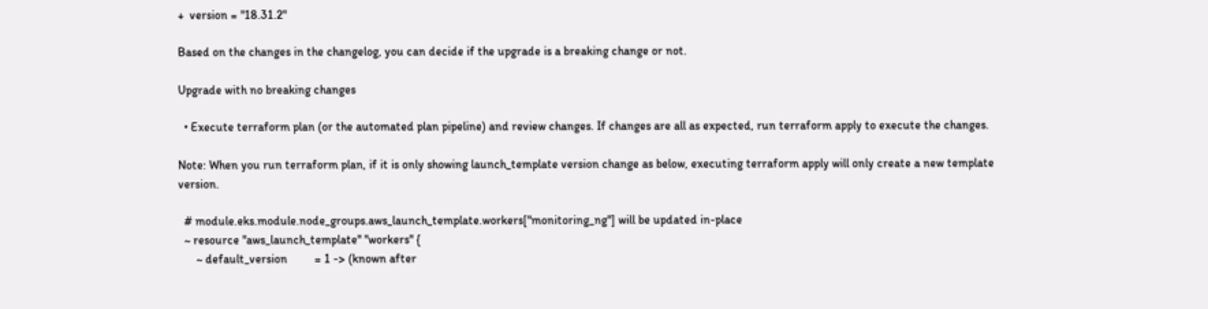+  version = "18.31.2"

Based on the changes in the changelog, you can decide if the upgrade is a breaking change or not.

Upgrade with no breaking changes

  • Execute terraform plan (or the automated plan pipeline) and review changes. If changes are all as expected, run terraform apply to execute the changes.

Note: When you run terraform plan, if it is only showing launch_template version change as below, executing terraform apply will only create a new template version.

  # module.eks.module.node_groups.aws_launch_template.workers["monitoring_ng"] will be updated in-place
  ~ resource "aws_launch_template" "workers" {
      ~ default_version         = 1 -> (known after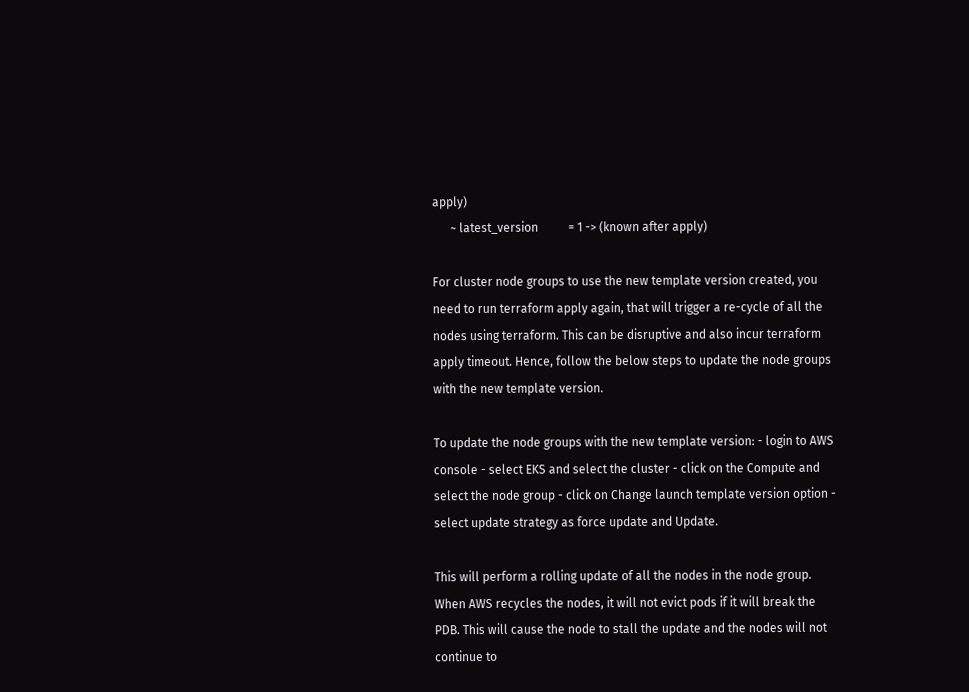apply)
      ~ latest_version          = 1 -> (known after apply)

For cluster node groups to use the new template version created, you need to run terraform apply again, that will trigger a re-cycle of all the nodes using terraform. This can be disruptive and also incur terraform apply timeout. Hence, follow the below steps to update the node groups with the new template version.

To update the node groups with the new template version: - login to AWS console - select EKS and select the cluster - click on the Compute and select the node group - click on Change launch template version option - select update strategy as force update and Update.

This will perform a rolling update of all the nodes in the node group. When AWS recycles the nodes, it will not evict pods if it will break the PDB. This will cause the node to stall the update and the nodes will not continue to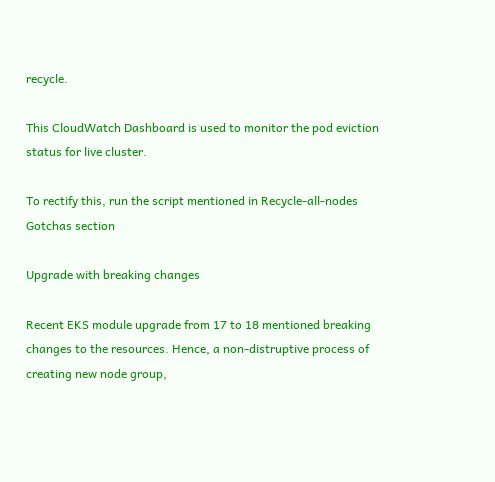recycle.

This CloudWatch Dashboard is used to monitor the pod eviction status for live cluster.

To rectify this, run the script mentioned in Recycle-all-nodes Gotchas section

Upgrade with breaking changes

Recent EKS module upgrade from 17 to 18 mentioned breaking changes to the resources. Hence, a non-distruptive process of creating new node group,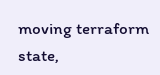moving terraform state,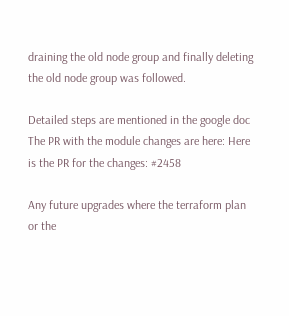draining the old node group and finally deleting the old node group was followed.

Detailed steps are mentioned in the google doc The PR with the module changes are here: Here is the PR for the changes: #2458

Any future upgrades where the terraform plan or the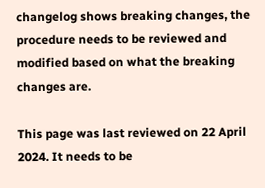changelog shows breaking changes, the procedure needs to be reviewed and modified based on what the breaking changes are.

This page was last reviewed on 22 April 2024. It needs to be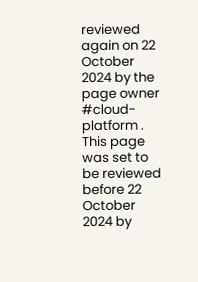reviewed again on 22 October 2024 by the page owner #cloud-platform .
This page was set to be reviewed before 22 October 2024 by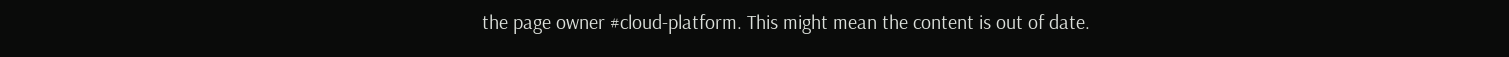the page owner #cloud-platform. This might mean the content is out of date.